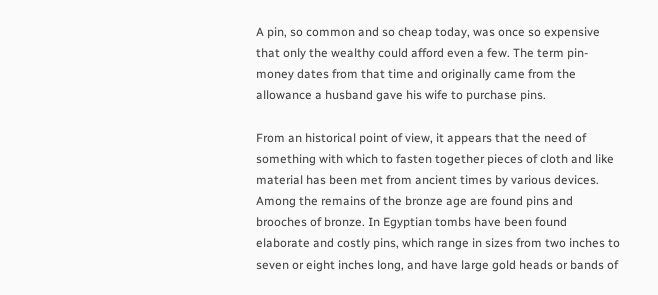A pin, so common and so cheap today, was once so expensive that only the wealthy could afford even a few. The term pin-money dates from that time and originally came from the allowance a husband gave his wife to purchase pins.

From an historical point of view, it appears that the need of something with which to fasten together pieces of cloth and like material has been met from ancient times by various devices. Among the remains of the bronze age are found pins and brooches of bronze. In Egyptian tombs have been found elaborate and costly pins, which range in sizes from two inches to seven or eight inches long, and have large gold heads or bands of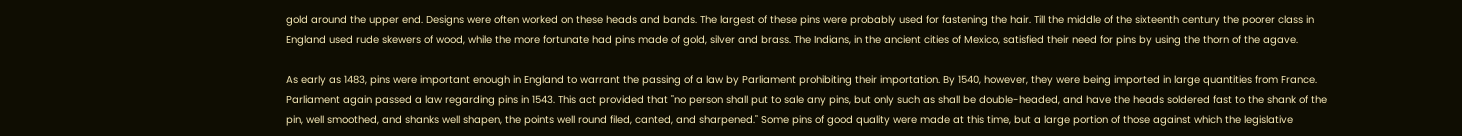gold around the upper end. Designs were often worked on these heads and bands. The largest of these pins were probably used for fastening the hair. Till the middle of the sixteenth century the poorer class in England used rude skewers of wood, while the more fortunate had pins made of gold, silver and brass. The Indians, in the ancient cities of Mexico, satisfied their need for pins by using the thorn of the agave.

As early as 1483, pins were important enough in England to warrant the passing of a law by Parliament prohibiting their importation. By 1540, however, they were being imported in large quantities from France. Parliament again passed a law regarding pins in 1543. This act provided that "no person shall put to sale any pins, but only such as shall be double-headed, and have the heads soldered fast to the shank of the pin, well smoothed, and shanks well shapen, the points well round filed, canted, and sharpened." Some pins of good quality were made at this time, but a large portion of those against which the legislative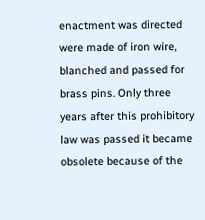enactment was directed were made of iron wire, blanched and passed for brass pins. Only three years after this prohibitory law was passed it became obsolete because of the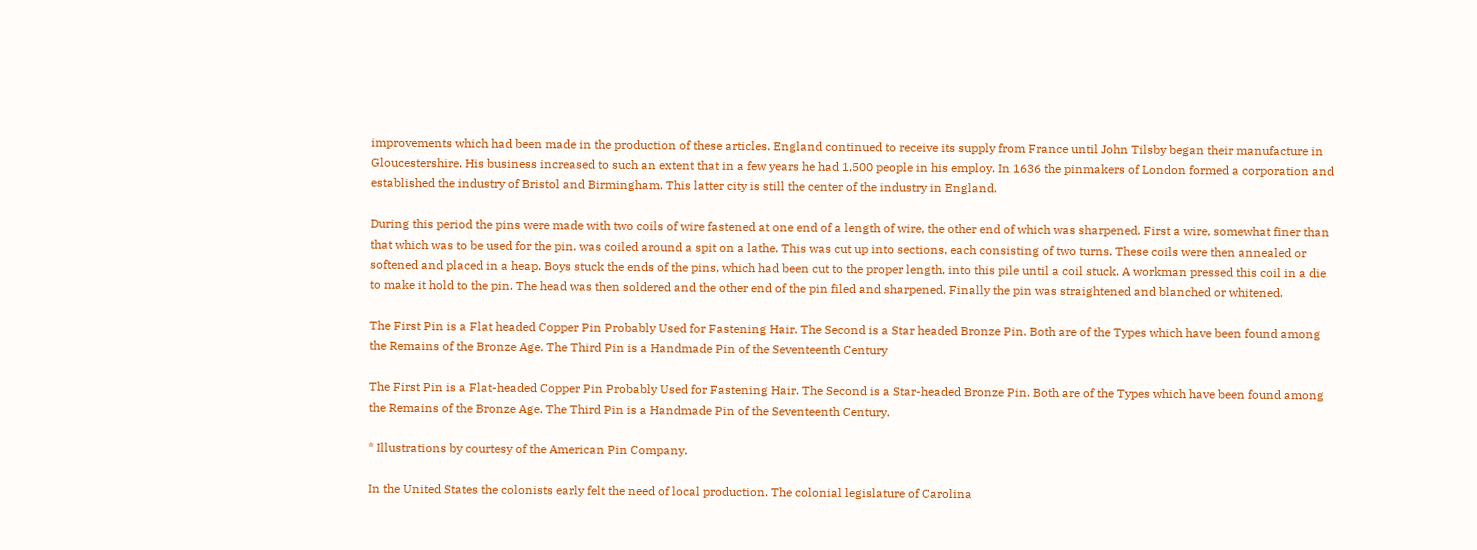improvements which had been made in the production of these articles. England continued to receive its supply from France until John Tilsby began their manufacture in Gloucestershire. His business increased to such an extent that in a few years he had 1,500 people in his employ. In 1636 the pinmakers of London formed a corporation and established the industry of Bristol and Birmingham. This latter city is still the center of the industry in England.

During this period the pins were made with two coils of wire fastened at one end of a length of wire, the other end of which was sharpened. First a wire, somewhat finer than that which was to be used for the pin. was coiled around a spit on a lathe. This was cut up into sections, each consisting of two turns. These coils were then annealed or softened and placed in a heap. Boys stuck the ends of the pins, which had been cut to the proper length, into this pile until a coil stuck. A workman pressed this coil in a die to make it hold to the pin. The head was then soldered and the other end of the pin filed and sharpened. Finally the pin was straightened and blanched or whitened.

The First Pin is a Flat headed Copper Pin Probably Used for Fastening Hair. The Second is a Star headed Bronze Pin. Both are of the Types which have been found among the Remains of the Bronze Age. The Third Pin is a Handmade Pin of the Seventeenth Century

The First Pin is a Flat-headed Copper Pin Probably Used for Fastening Hair. The Second is a Star-headed Bronze Pin. Both are of the Types which have been found among the Remains of the Bronze Age. The Third Pin is a Handmade Pin of the Seventeenth Century.

* Illustrations by courtesy of the American Pin Company.

In the United States the colonists early felt the need of local production. The colonial legislature of Carolina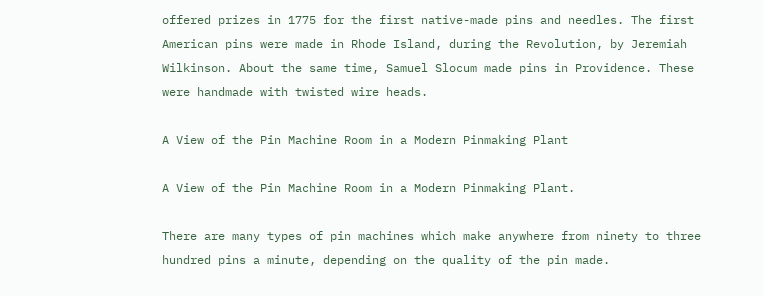offered prizes in 1775 for the first native-made pins and needles. The first American pins were made in Rhode Island, during the Revolution, by Jeremiah Wilkinson. About the same time, Samuel Slocum made pins in Providence. These were handmade with twisted wire heads.

A View of the Pin Machine Room in a Modern Pinmaking Plant

A View of the Pin Machine Room in a Modern Pinmaking Plant.

There are many types of pin machines which make anywhere from ninety to three hundred pins a minute, depending on the quality of the pin made.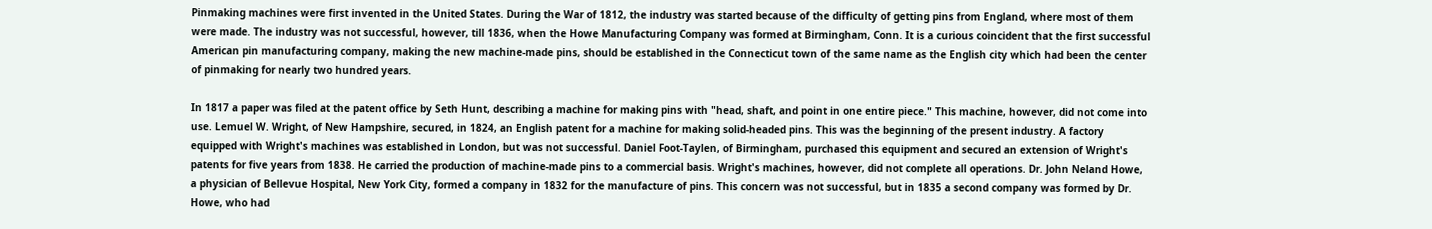Pinmaking machines were first invented in the United States. During the War of 1812, the industry was started because of the difficulty of getting pins from England, where most of them were made. The industry was not successful, however, till 1836, when the Howe Manufacturing Company was formed at Birmingham, Conn. It is a curious coincident that the first successful American pin manufacturing company, making the new machine-made pins, should be established in the Connecticut town of the same name as the English city which had been the center of pinmaking for nearly two hundred years.

In 1817 a paper was filed at the patent office by Seth Hunt, describing a machine for making pins with "head, shaft, and point in one entire piece." This machine, however, did not come into use. Lemuel W. Wright, of New Hampshire, secured, in 1824, an English patent for a machine for making solid-headed pins. This was the beginning of the present industry. A factory equipped with Wright's machines was established in London, but was not successful. Daniel Foot-Taylen, of Birmingham, purchased this equipment and secured an extension of Wright's patents for five years from 1838. He carried the production of machine-made pins to a commercial basis. Wright's machines, however, did not complete all operations. Dr. John Neland Howe, a physician of Bellevue Hospital, New York City, formed a company in 1832 for the manufacture of pins. This concern was not successful, but in 1835 a second company was formed by Dr. Howe, who had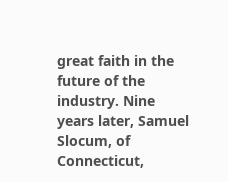great faith in the future of the industry. Nine years later, Samuel Slocum, of Connecticut,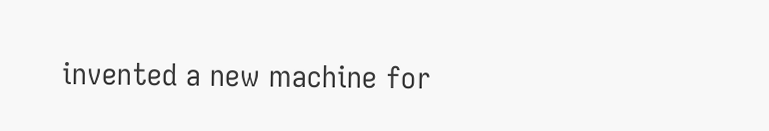invented a new machine for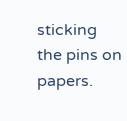sticking the pins on papers.